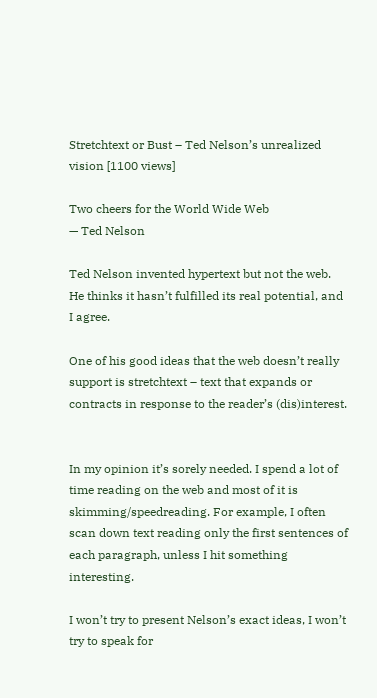Stretchtext or Bust – Ted Nelson’s unrealized vision [1100 views]

Two cheers for the World Wide Web
— Ted Nelson

Ted Nelson invented hypertext but not the web. He thinks it hasn’t fulfilled its real potential, and I agree.

One of his good ideas that the web doesn’t really support is stretchtext – text that expands or contracts in response to the reader’s (dis)interest.


In my opinion it’s sorely needed. I spend a lot of time reading on the web and most of it is skimming/speedreading. For example, I often scan down text reading only the first sentences of each paragraph, unless I hit something interesting.

I won’t try to present Nelson’s exact ideas, I won’t try to speak for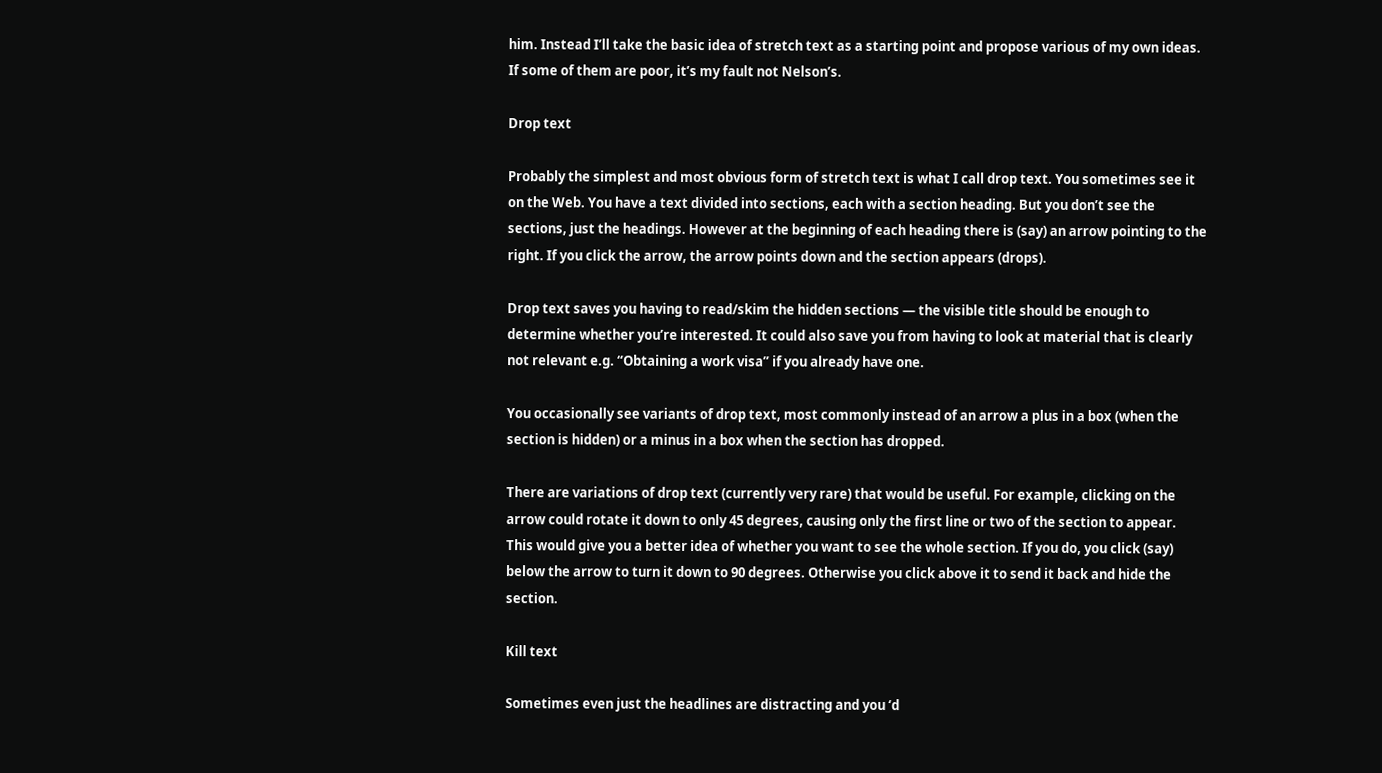him. Instead I’ll take the basic idea of stretch text as a starting point and propose various of my own ideas. If some of them are poor, it’s my fault not Nelson’s.

Drop text

Probably the simplest and most obvious form of stretch text is what I call drop text. You sometimes see it on the Web. You have a text divided into sections, each with a section heading. But you don’t see the sections, just the headings. However at the beginning of each heading there is (say) an arrow pointing to the right. If you click the arrow, the arrow points down and the section appears (drops).

Drop text saves you having to read/skim the hidden sections — the visible title should be enough to determine whether you’re interested. It could also save you from having to look at material that is clearly not relevant e.g. “Obtaining a work visa” if you already have one.

You occasionally see variants of drop text, most commonly instead of an arrow a plus in a box (when the section is hidden) or a minus in a box when the section has dropped.

There are variations of drop text (currently very rare) that would be useful. For example, clicking on the arrow could rotate it down to only 45 degrees, causing only the first line or two of the section to appear. This would give you a better idea of whether you want to see the whole section. If you do, you click (say) below the arrow to turn it down to 90 degrees. Otherwise you click above it to send it back and hide the section.

Kill text

Sometimes even just the headlines are distracting and you ‘d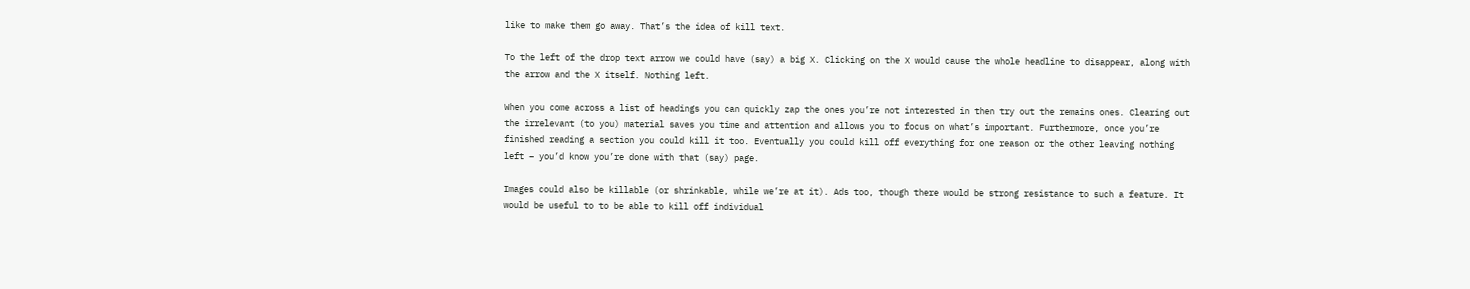like to make them go away. That’s the idea of kill text.

To the left of the drop text arrow we could have (say) a big X. Clicking on the X would cause the whole headline to disappear, along with the arrow and the X itself. Nothing left.

When you come across a list of headings you can quickly zap the ones you’re not interested in then try out the remains ones. Clearing out the irrelevant (to you) material saves you time and attention and allows you to focus on what’s important. Furthermore, once you’re finished reading a section you could kill it too. Eventually you could kill off everything for one reason or the other leaving nothing left – you’d know you’re done with that (say) page.

Images could also be killable (or shrinkable, while we’re at it). Ads too, though there would be strong resistance to such a feature. It would be useful to to be able to kill off individual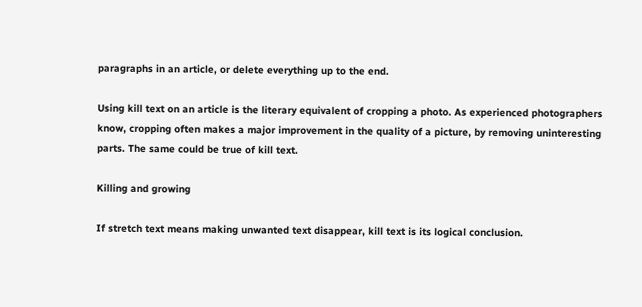paragraphs in an article, or delete everything up to the end.

Using kill text on an article is the literary equivalent of cropping a photo. As experienced photographers know, cropping often makes a major improvement in the quality of a picture, by removing uninteresting parts. The same could be true of kill text.

Killing and growing

If stretch text means making unwanted text disappear, kill text is its logical conclusion.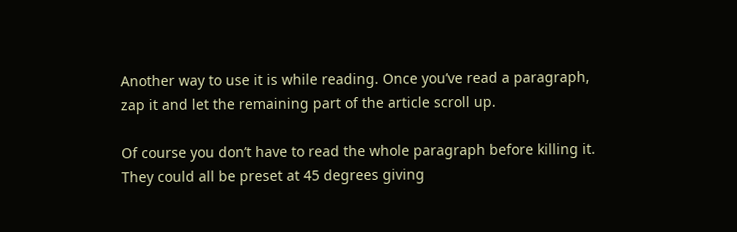Another way to use it is while reading. Once you’ve read a paragraph, zap it and let the remaining part of the article scroll up.

Of course you don’t have to read the whole paragraph before killing it. They could all be preset at 45 degrees giving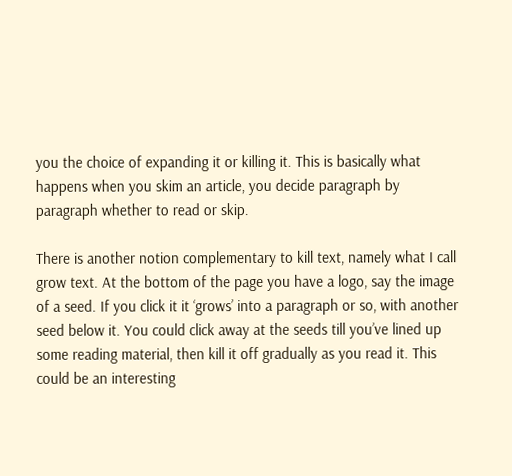you the choice of expanding it or killing it. This is basically what happens when you skim an article, you decide paragraph by paragraph whether to read or skip.

There is another notion complementary to kill text, namely what I call grow text. At the bottom of the page you have a logo, say the image of a seed. If you click it it ‘grows’ into a paragraph or so, with another seed below it. You could click away at the seeds till you’ve lined up some reading material, then kill it off gradually as you read it. This could be an interesting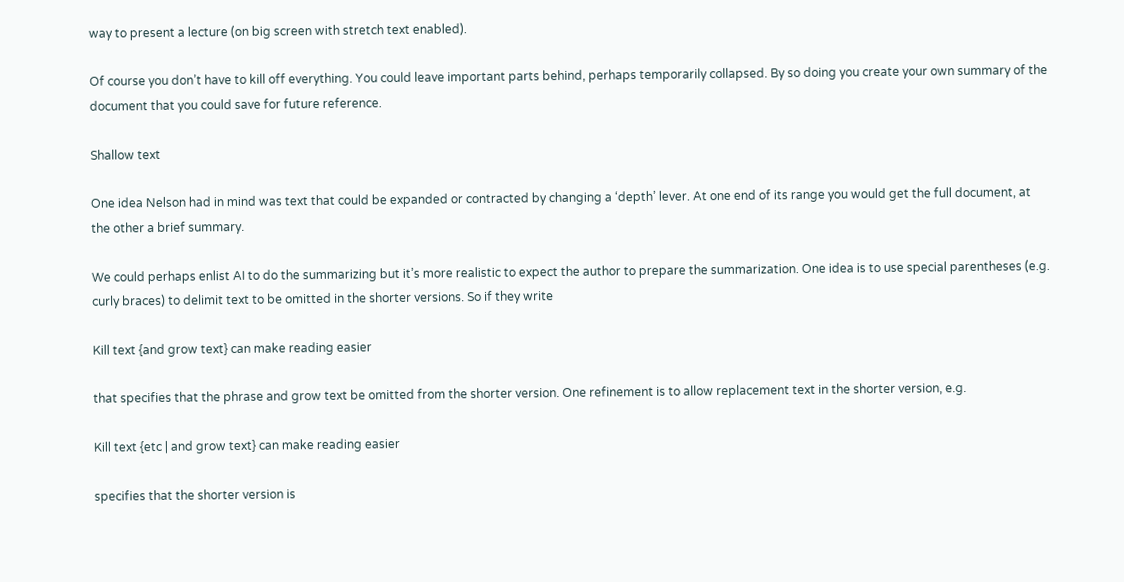way to present a lecture (on big screen with stretch text enabled).

Of course you don’t have to kill off everything. You could leave important parts behind, perhaps temporarily collapsed. By so doing you create your own summary of the document that you could save for future reference.

Shallow text

One idea Nelson had in mind was text that could be expanded or contracted by changing a ‘depth’ lever. At one end of its range you would get the full document, at the other a brief summary.

We could perhaps enlist AI to do the summarizing but it’s more realistic to expect the author to prepare the summarization. One idea is to use special parentheses (e.g. curly braces) to delimit text to be omitted in the shorter versions. So if they write

Kill text {and grow text} can make reading easier

that specifies that the phrase and grow text be omitted from the shorter version. One refinement is to allow replacement text in the shorter version, e.g.

Kill text {etc | and grow text} can make reading easier

specifies that the shorter version is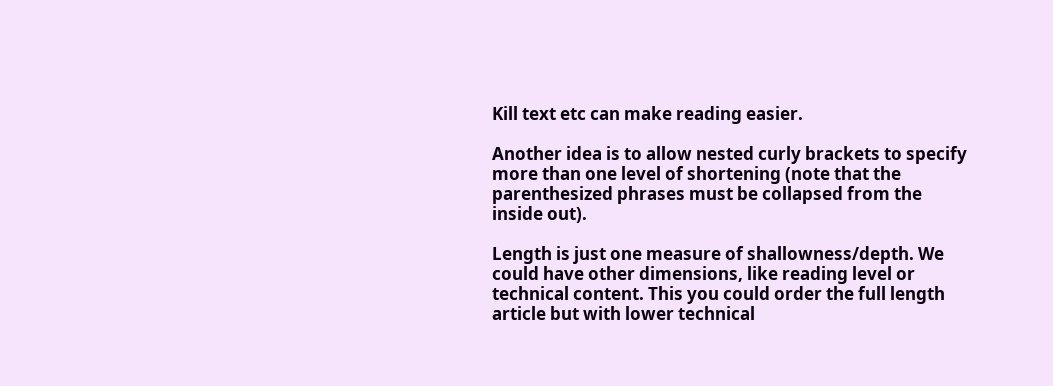Kill text etc can make reading easier.

Another idea is to allow nested curly brackets to specify more than one level of shortening (note that the parenthesized phrases must be collapsed from the inside out).

Length is just one measure of shallowness/depth. We could have other dimensions, like reading level or technical content. This you could order the full length article but with lower technical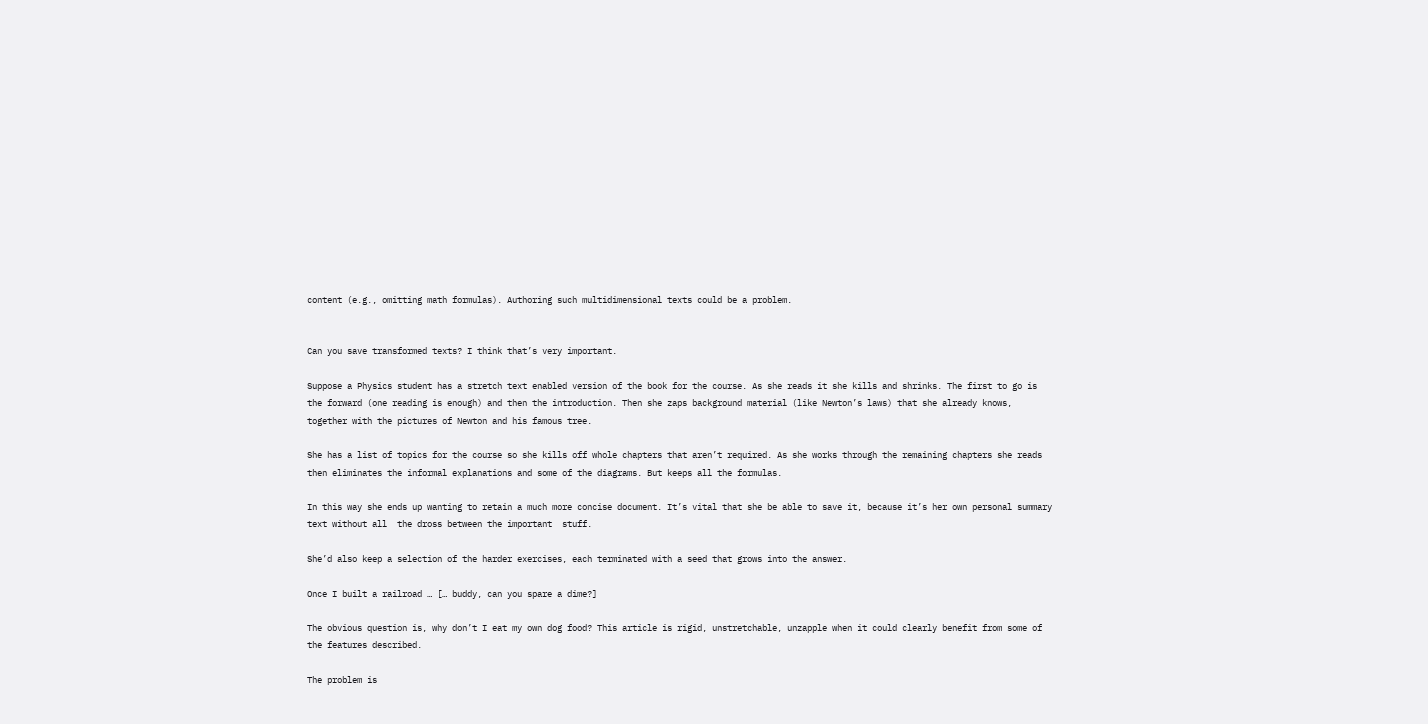content (e.g., omitting math formulas). Authoring such multidimensional texts could be a problem.


Can you save transformed texts? I think that’s very important.

Suppose a Physics student has a stretch text enabled version of the book for the course. As she reads it she kills and shrinks. The first to go is the forward (one reading is enough) and then the introduction. Then she zaps background material (like Newton’s laws) that she already knows, together with the pictures of Newton and his famous tree.

She has a list of topics for the course so she kills off whole chapters that aren’t required. As she works through the remaining chapters she reads then eliminates the informal explanations and some of the diagrams. But keeps all the formulas.

In this way she ends up wanting to retain a much more concise document. It’s vital that she be able to save it, because it’s her own personal summary text without all  the dross between the important  stuff.

She’d also keep a selection of the harder exercises, each terminated with a seed that grows into the answer.

Once I built a railroad … [… buddy, can you spare a dime?]

The obvious question is, why don’t I eat my own dog food? This article is rigid, unstretchable, unzapple when it could clearly benefit from some of the features described.

The problem is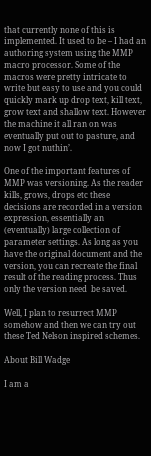that currently none of this is implemented. It used to be – I had an authoring system using the MMP macro processor. Some of the macros were pretty intricate to write but easy to use and you could quickly mark up drop text, kill text, grow text and shallow text. However the machine it all ran on was eventually put out to pasture, and now I got nuthin’.

One of the important features of MMP was versioning. As the reader kills, grows, drops etc these decisions are recorded in a version expression, essentially an (eventually) large collection of parameter settings. As long as you have the original document and the version, you can recreate the final result of the reading process. Thus only the version need  be saved.

Well, I plan to resurrect MMP somehow and then we can try out these Ted Nelson inspired schemes.

About Bill Wadge

I am a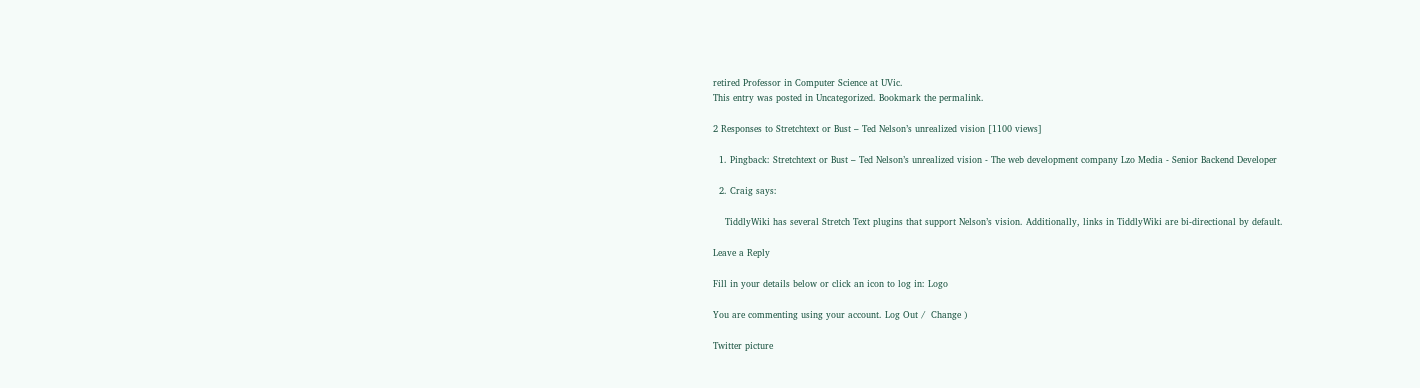retired Professor in Computer Science at UVic.
This entry was posted in Uncategorized. Bookmark the permalink.

2 Responses to Stretchtext or Bust – Ted Nelson’s unrealized vision [1100 views]

  1. Pingback: Stretchtext or Bust – Ted Nelson’s unrealized vision - The web development company Lzo Media - Senior Backend Developer

  2. Craig says:

    TiddlyWiki has several Stretch Text plugins that support Nelson’s vision. Additionally, links in TiddlyWiki are bi-directional by default.

Leave a Reply

Fill in your details below or click an icon to log in: Logo

You are commenting using your account. Log Out /  Change )

Twitter picture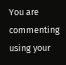You are commenting using your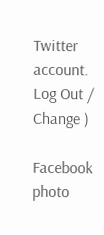Twitter account. Log Out /  Change )

Facebook photo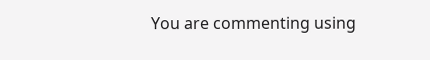You are commenting using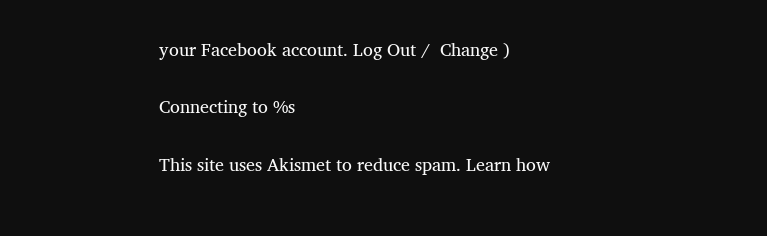your Facebook account. Log Out /  Change )

Connecting to %s

This site uses Akismet to reduce spam. Learn how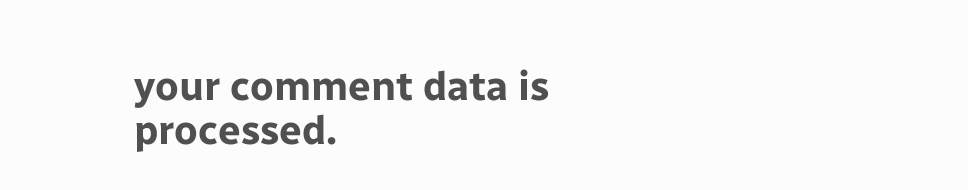your comment data is processed.